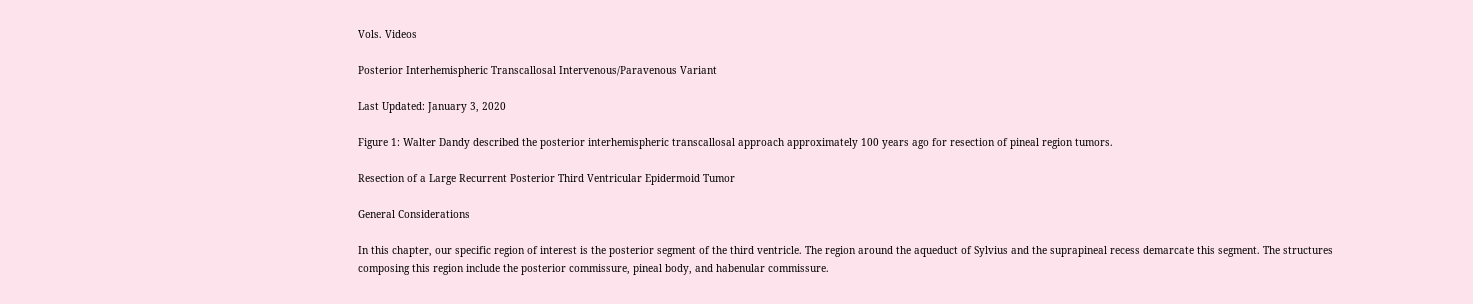Vols. Videos

Posterior Interhemispheric Transcallosal Intervenous/Paravenous Variant

Last Updated: January 3, 2020

Figure 1: Walter Dandy described the posterior interhemispheric transcallosal approach approximately 100 years ago for resection of pineal region tumors.

Resection of a Large Recurrent Posterior Third Ventricular Epidermoid Tumor

General Considerations

In this chapter, our specific region of interest is the posterior segment of the third ventricle. The region around the aqueduct of Sylvius and the suprapineal recess demarcate this segment. The structures composing this region include the posterior commissure, pineal body, and habenular commissure.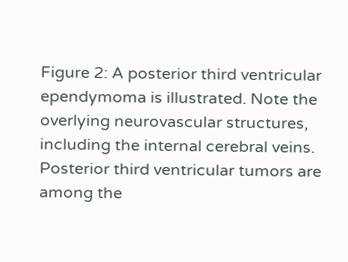Figure 2: A posterior third ventricular ependymoma is illustrated. Note the overlying neurovascular structures, including the internal cerebral veins. Posterior third ventricular tumors are among the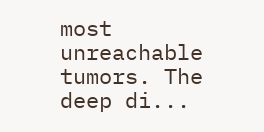most unreachable tumors. The deep di...